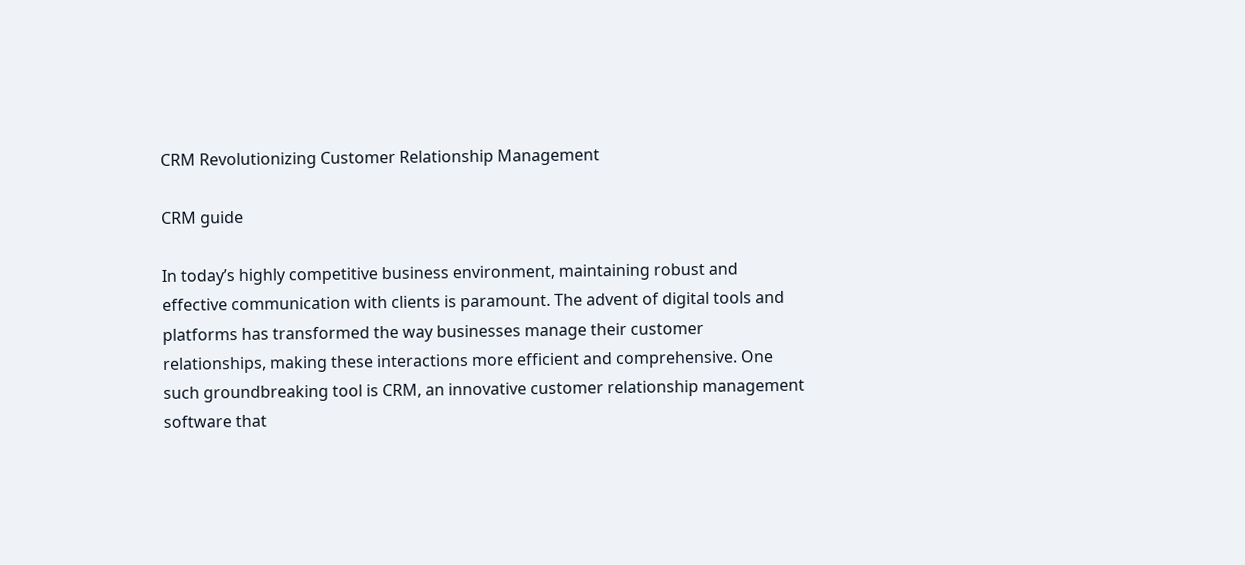CRM Revolutionizing Customer Relationship Management

CRM guide

In today’s highly competitive business environment, maintaining robust and effective communication with clients is paramount. The advent of digital tools and platforms has transformed the way businesses manage their customer relationships, making these interactions more efficient and comprehensive. One such groundbreaking tool is CRM, an innovative customer relationship management software that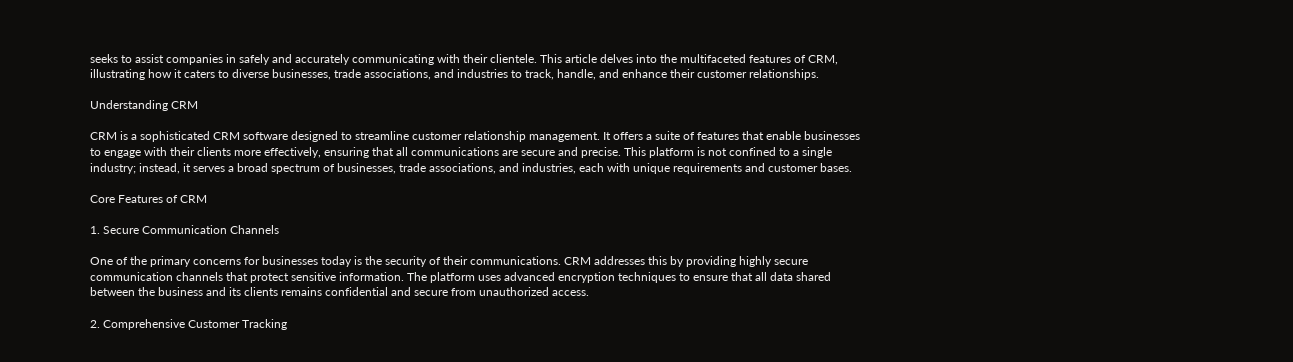seeks to assist companies in safely and accurately communicating with their clientele. This article delves into the multifaceted features of CRM, illustrating how it caters to diverse businesses, trade associations, and industries to track, handle, and enhance their customer relationships.

Understanding CRM

CRM is a sophisticated CRM software designed to streamline customer relationship management. It offers a suite of features that enable businesses to engage with their clients more effectively, ensuring that all communications are secure and precise. This platform is not confined to a single industry; instead, it serves a broad spectrum of businesses, trade associations, and industries, each with unique requirements and customer bases.

Core Features of CRM

1. Secure Communication Channels

One of the primary concerns for businesses today is the security of their communications. CRM addresses this by providing highly secure communication channels that protect sensitive information. The platform uses advanced encryption techniques to ensure that all data shared between the business and its clients remains confidential and secure from unauthorized access.

2. Comprehensive Customer Tracking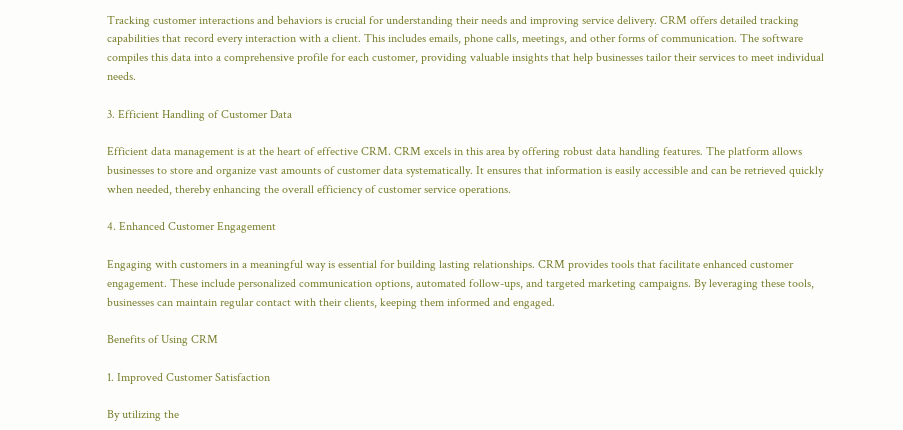Tracking customer interactions and behaviors is crucial for understanding their needs and improving service delivery. CRM offers detailed tracking capabilities that record every interaction with a client. This includes emails, phone calls, meetings, and other forms of communication. The software compiles this data into a comprehensive profile for each customer, providing valuable insights that help businesses tailor their services to meet individual needs.

3. Efficient Handling of Customer Data

Efficient data management is at the heart of effective CRM. CRM excels in this area by offering robust data handling features. The platform allows businesses to store and organize vast amounts of customer data systematically. It ensures that information is easily accessible and can be retrieved quickly when needed, thereby enhancing the overall efficiency of customer service operations.

4. Enhanced Customer Engagement

Engaging with customers in a meaningful way is essential for building lasting relationships. CRM provides tools that facilitate enhanced customer engagement. These include personalized communication options, automated follow-ups, and targeted marketing campaigns. By leveraging these tools, businesses can maintain regular contact with their clients, keeping them informed and engaged.

Benefits of Using CRM

1. Improved Customer Satisfaction

By utilizing the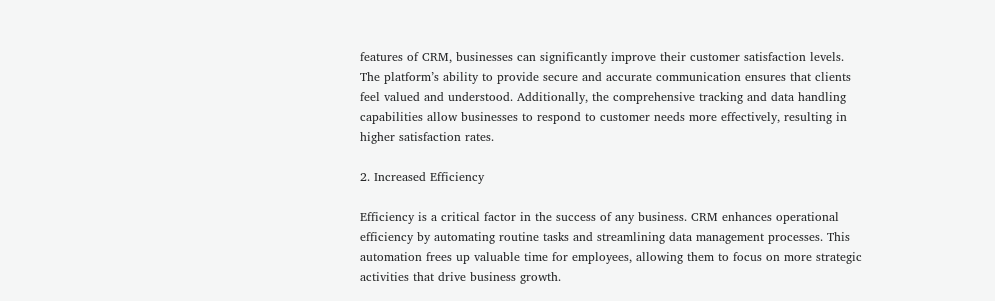features of CRM, businesses can significantly improve their customer satisfaction levels. The platform’s ability to provide secure and accurate communication ensures that clients feel valued and understood. Additionally, the comprehensive tracking and data handling capabilities allow businesses to respond to customer needs more effectively, resulting in higher satisfaction rates.

2. Increased Efficiency

Efficiency is a critical factor in the success of any business. CRM enhances operational efficiency by automating routine tasks and streamlining data management processes. This automation frees up valuable time for employees, allowing them to focus on more strategic activities that drive business growth.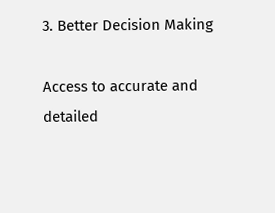3. Better Decision Making

Access to accurate and detailed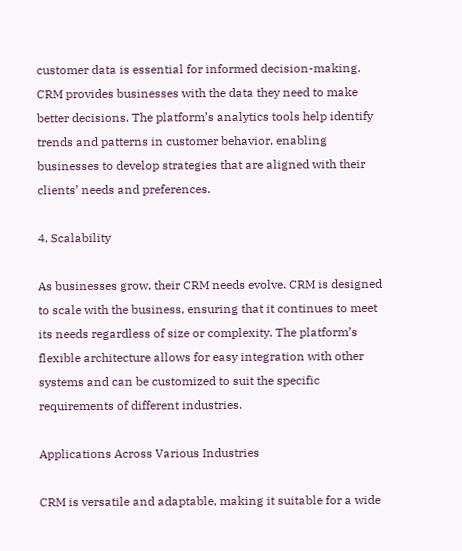customer data is essential for informed decision-making. CRM provides businesses with the data they need to make better decisions. The platform’s analytics tools help identify trends and patterns in customer behavior, enabling businesses to develop strategies that are aligned with their clients’ needs and preferences.

4. Scalability

As businesses grow, their CRM needs evolve. CRM is designed to scale with the business, ensuring that it continues to meet its needs regardless of size or complexity. The platform’s flexible architecture allows for easy integration with other systems and can be customized to suit the specific requirements of different industries.

Applications Across Various Industries

CRM is versatile and adaptable, making it suitable for a wide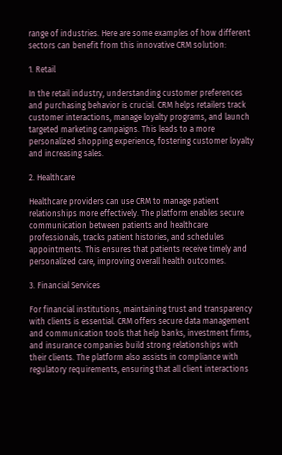range of industries. Here are some examples of how different sectors can benefit from this innovative CRM solution:

1. Retail

In the retail industry, understanding customer preferences and purchasing behavior is crucial. CRM helps retailers track customer interactions, manage loyalty programs, and launch targeted marketing campaigns. This leads to a more personalized shopping experience, fostering customer loyalty and increasing sales.

2. Healthcare

Healthcare providers can use CRM to manage patient relationships more effectively. The platform enables secure communication between patients and healthcare professionals, tracks patient histories, and schedules appointments. This ensures that patients receive timely and personalized care, improving overall health outcomes.

3. Financial Services

For financial institutions, maintaining trust and transparency with clients is essential. CRM offers secure data management and communication tools that help banks, investment firms, and insurance companies build strong relationships with their clients. The platform also assists in compliance with regulatory requirements, ensuring that all client interactions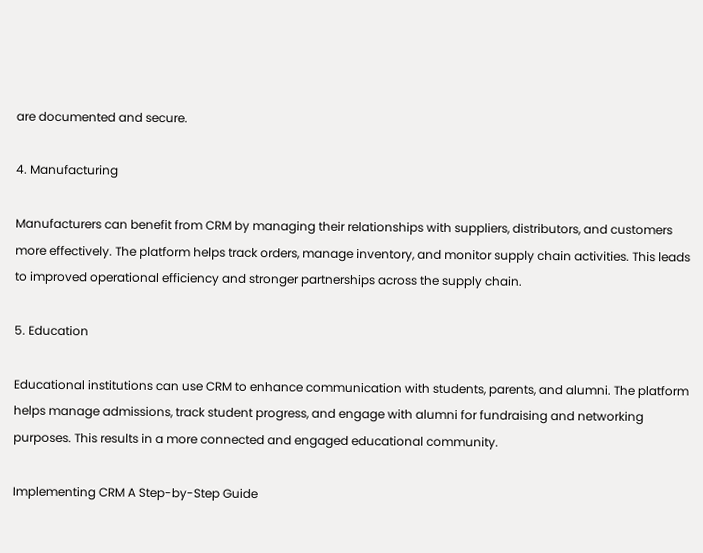are documented and secure.

4. Manufacturing

Manufacturers can benefit from CRM by managing their relationships with suppliers, distributors, and customers more effectively. The platform helps track orders, manage inventory, and monitor supply chain activities. This leads to improved operational efficiency and stronger partnerships across the supply chain.

5. Education

Educational institutions can use CRM to enhance communication with students, parents, and alumni. The platform helps manage admissions, track student progress, and engage with alumni for fundraising and networking purposes. This results in a more connected and engaged educational community.

Implementing CRM A Step-by-Step Guide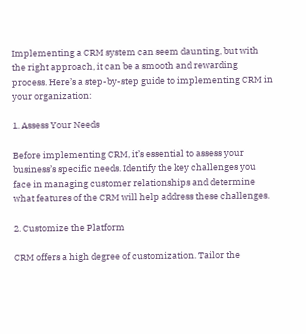Implementing a CRM system can seem daunting, but with the right approach, it can be a smooth and rewarding process. Here’s a step-by-step guide to implementing CRM in your organization:

1. Assess Your Needs

Before implementing CRM, it’s essential to assess your business’s specific needs. Identify the key challenges you face in managing customer relationships and determine what features of the CRM will help address these challenges.

2. Customize the Platform

CRM offers a high degree of customization. Tailor the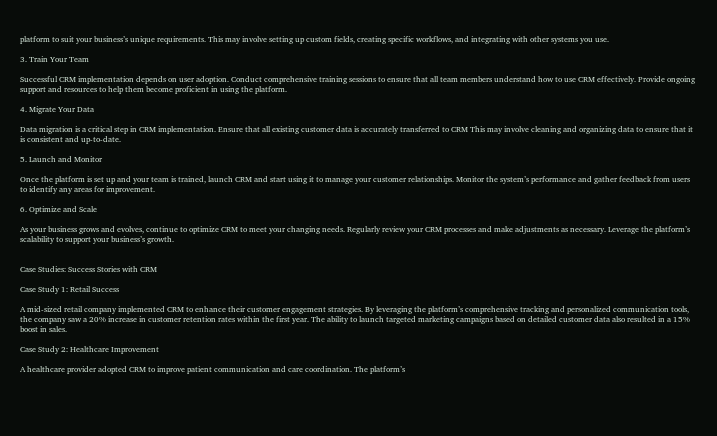platform to suit your business’s unique requirements. This may involve setting up custom fields, creating specific workflows, and integrating with other systems you use.

3. Train Your Team

Successful CRM implementation depends on user adoption. Conduct comprehensive training sessions to ensure that all team members understand how to use CRM effectively. Provide ongoing support and resources to help them become proficient in using the platform.

4. Migrate Your Data

Data migration is a critical step in CRM implementation. Ensure that all existing customer data is accurately transferred to CRM This may involve cleaning and organizing data to ensure that it is consistent and up-to-date.

5. Launch and Monitor

Once the platform is set up and your team is trained, launch CRM and start using it to manage your customer relationships. Monitor the system’s performance and gather feedback from users to identify any areas for improvement.

6. Optimize and Scale

As your business grows and evolves, continue to optimize CRM to meet your changing needs. Regularly review your CRM processes and make adjustments as necessary. Leverage the platform’s scalability to support your business’s growth.


Case Studies: Success Stories with CRM

Case Study 1: Retail Success

A mid-sized retail company implemented CRM to enhance their customer engagement strategies. By leveraging the platform’s comprehensive tracking and personalized communication tools, the company saw a 20% increase in customer retention rates within the first year. The ability to launch targeted marketing campaigns based on detailed customer data also resulted in a 15% boost in sales.

Case Study 2: Healthcare Improvement

A healthcare provider adopted CRM to improve patient communication and care coordination. The platform’s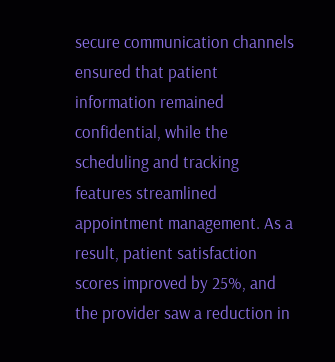secure communication channels ensured that patient information remained confidential, while the scheduling and tracking features streamlined appointment management. As a result, patient satisfaction scores improved by 25%, and the provider saw a reduction in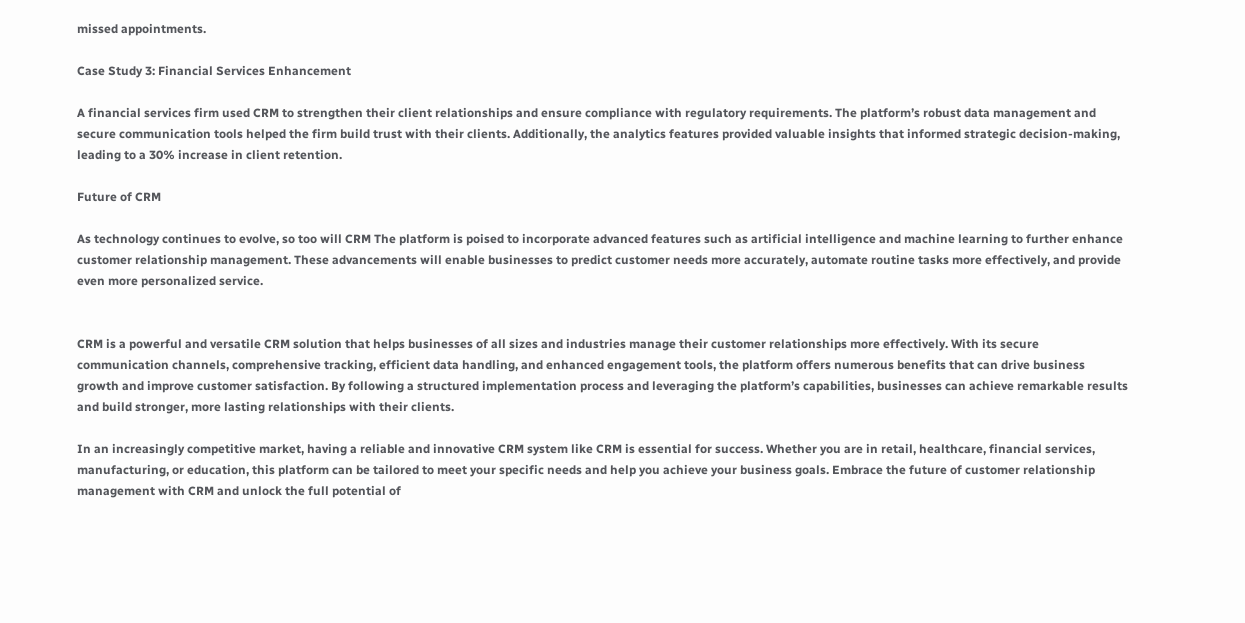missed appointments.

Case Study 3: Financial Services Enhancement

A financial services firm used CRM to strengthen their client relationships and ensure compliance with regulatory requirements. The platform’s robust data management and secure communication tools helped the firm build trust with their clients. Additionally, the analytics features provided valuable insights that informed strategic decision-making, leading to a 30% increase in client retention.

Future of CRM

As technology continues to evolve, so too will CRM The platform is poised to incorporate advanced features such as artificial intelligence and machine learning to further enhance customer relationship management. These advancements will enable businesses to predict customer needs more accurately, automate routine tasks more effectively, and provide even more personalized service.


CRM is a powerful and versatile CRM solution that helps businesses of all sizes and industries manage their customer relationships more effectively. With its secure communication channels, comprehensive tracking, efficient data handling, and enhanced engagement tools, the platform offers numerous benefits that can drive business growth and improve customer satisfaction. By following a structured implementation process and leveraging the platform’s capabilities, businesses can achieve remarkable results and build stronger, more lasting relationships with their clients.

In an increasingly competitive market, having a reliable and innovative CRM system like CRM is essential for success. Whether you are in retail, healthcare, financial services, manufacturing, or education, this platform can be tailored to meet your specific needs and help you achieve your business goals. Embrace the future of customer relationship management with CRM and unlock the full potential of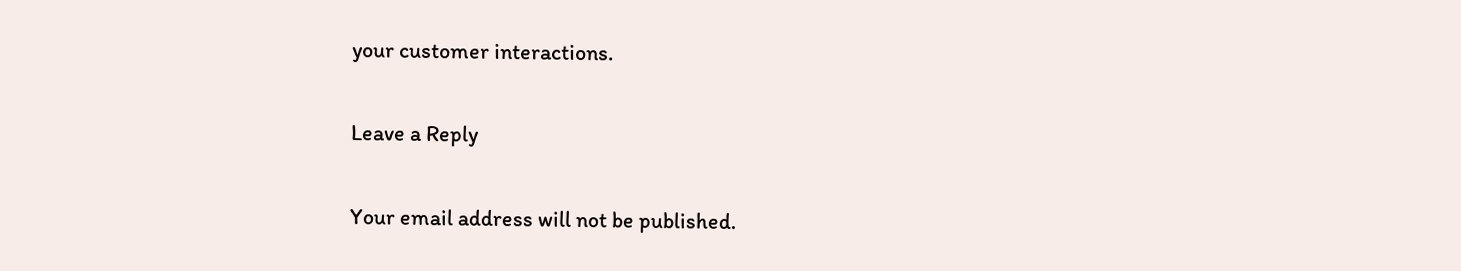your customer interactions.

Leave a Reply

Your email address will not be published.